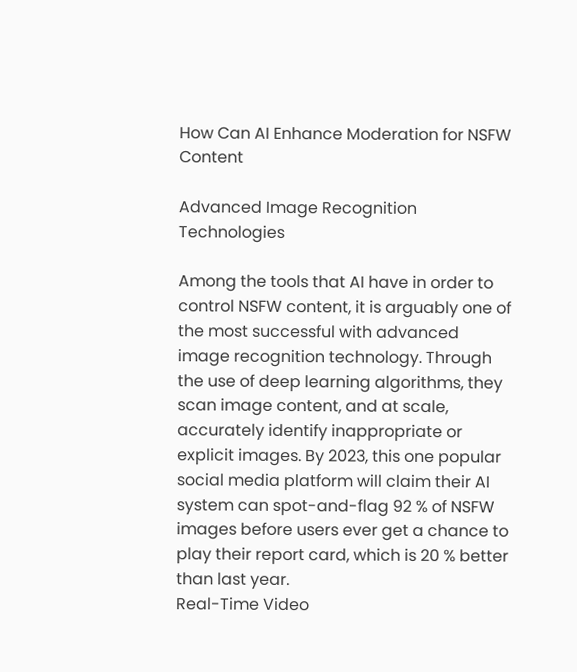How Can AI Enhance Moderation for NSFW Content

Advanced Image Recognition Technologies

Among the tools that AI have in order to control NSFW content, it is arguably one of the most successful with advanced image recognition technology. Through the use of deep learning algorithms, they scan image content, and at scale, accurately identify inappropriate or explicit images. By 2023, this one popular social media platform will claim their AI system can spot-and-flag 92 % of NSFW images before users ever get a chance to play their report card, which is 20 % better than last year.
Real-Time Video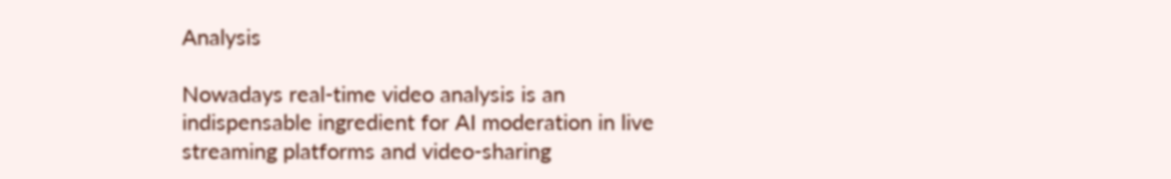Analysis

Nowadays real-time video analysis is an indispensable ingredient for AI moderation in live streaming platforms and video-sharing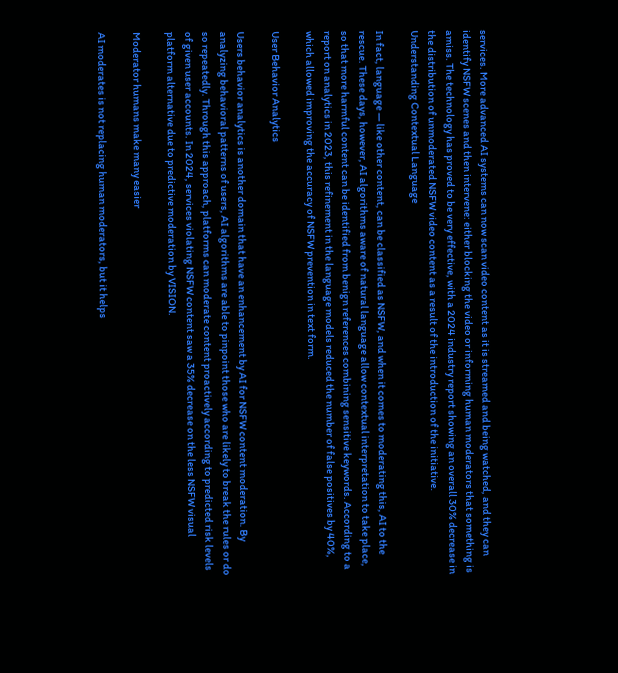services. More advanced AI systems can now scan video content as it is streamed and being watched, and they can identify NSFW scenes and then intervene: either blocking the video or informing human moderators that something is amiss. The technology has proved to be very effective, with a 2024 industry report showing an overall 30% decrease in the distribution of unmoderated NSFW video content as a result of the introduction of the initiative.
Understanding Contextual Language

In fact, language — like other content, can be classified as NSFW, and when it comes to moderating this, AI to the rescue. These days, however, AI algorithms aware of natural language allow contextual interpretation to take place, so that more harmful content can be identified from benign references combining sensitive keywords. According to a report on analytics in 2023, this refinement in the language models reduced the number of false positives by 40%, which allowed improving the accuracy of NSFW prevention in text form.

User Behavior Analytics

Users behavior analytics is another domain that have an enhancement by AI for NSFW content moderation. By analyzing behavioral patterns of users, AI algorithms are able to pinpoint those who are likely to break the rules or do so repeatedly. Through this approach, platforms can moderate content proactively according to predicted risk levels of given user accounts. In 2024, services violating NSFW content saw a 35% decrease on the less NSFW visual platform alternative due to predictive moderation by VISION.

Moderator humans make many easier

AI moderates is not replacing human moderators, but it helps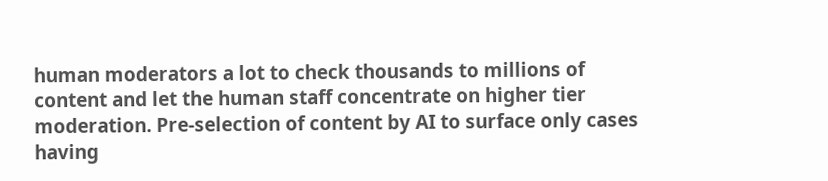human moderators a lot to check thousands to millions of content and let the human staff concentrate on higher tier moderation. Pre-selection of content by AI to surface only cases having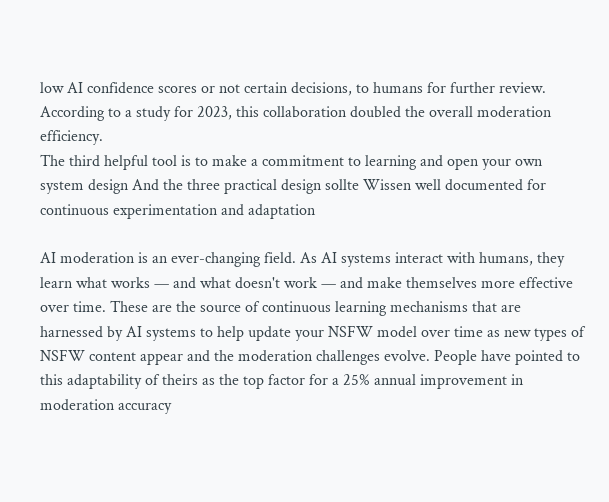low AI confidence scores or not certain decisions, to humans for further review. According to a study for 2023, this collaboration doubled the overall moderation efficiency.
The third helpful tool is to make a commitment to learning and open your own system design And the three practical design sollte Wissen well documented for continuous experimentation and adaptation

AI moderation is an ever-changing field. As AI systems interact with humans, they learn what works — and what doesn't work — and make themselves more effective over time. These are the source of continuous learning mechanisms that are harnessed by AI systems to help update your NSFW model over time as new types of NSFW content appear and the moderation challenges evolve. People have pointed to this adaptability of theirs as the top factor for a 25% annual improvement in moderation accuracy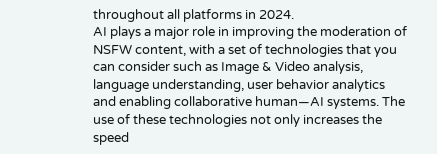throughout all platforms in 2024.
AI plays a major role in improving the moderation of NSFW content, with a set of technologies that you can consider such as Image & Video analysis, language understanding, user behavior analytics and enabling collaborative human—AI systems. The use of these technologies not only increases the speed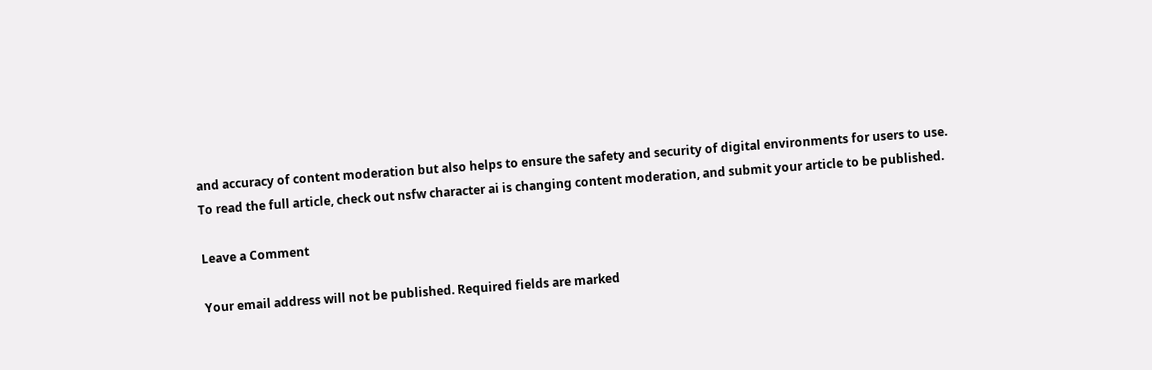and accuracy of content moderation but also helps to ensure the safety and security of digital environments for users to use.
To read the full article, check out nsfw character ai is changing content moderation, and submit your article to be published.

Leave a Comment

Your email address will not be published. Required fields are marked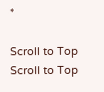*

Scroll to Top
Scroll to Top